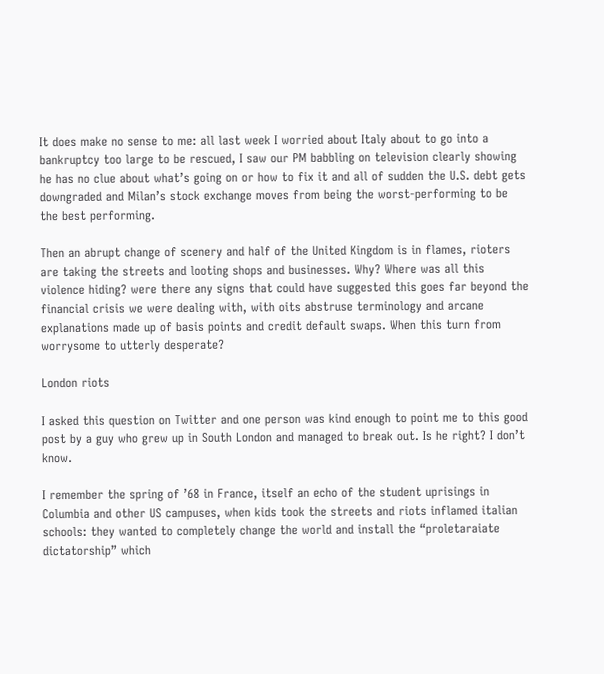It does make no sense to me: all last week I worried about Italy about to go into a bankruptcy too large to be rescued, I saw our PM babbling on television clearly showing he has no clue about what’s going on or how to fix it and all of sudden the U.S. debt gets downgraded and Milan’s stock exchange moves from being the worst-performing to be the best performing.

Then an abrupt change of scenery and half of the United Kingdom is in flames, rioters are taking the streets and looting shops and businesses. Why? Where was all this violence hiding? were there any signs that could have suggested this goes far beyond the financial crisis we were dealing with, with oits abstruse terminology and arcane explanations made up of basis points and credit default swaps. When this turn from worrysome to utterly desperate?

London riots

I asked this question on Twitter and one person was kind enough to point me to this good post by a guy who grew up in South London and managed to break out. Is he right? I don’t know.

I remember the spring of ’68 in France, itself an echo of the student uprisings in Columbia and other US campuses, when kids took the streets and riots inflamed italian schools: they wanted to completely change the world and install the “proletaraiate dictatorship” which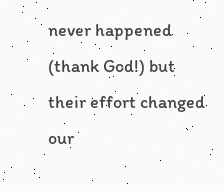never happened (thank God!) but their effort changed our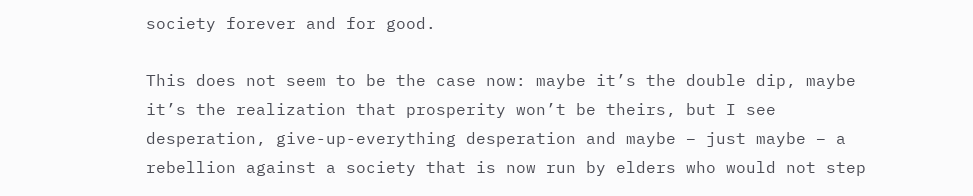society forever and for good.

This does not seem to be the case now: maybe it’s the double dip, maybe it’s the realization that prosperity won’t be theirs, but I see desperation, give-up-everything desperation and maybe – just maybe – a rebellion against a society that is now run by elders who would not step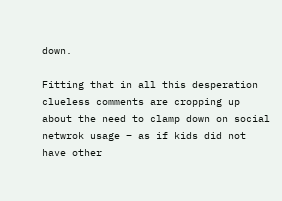down.

Fitting that in all this desperation clueless comments are cropping up about the need to clamp down on social netwrok usage – as if kids did not have other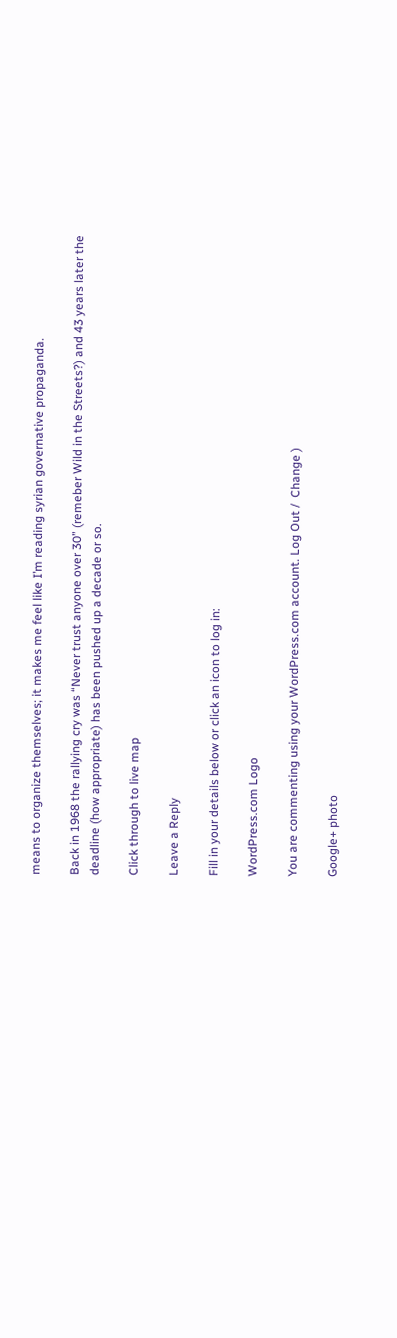means to organize themselves; it makes me feel like I’m reading syrian governative propaganda.

Back in 1968 the rallying cry was “Never trust anyone over 30” (remeber Wild in the Streets?) and 43 years later the deadline (how appropriate) has been pushed up a decade or so.

Click through to live map

Leave a Reply

Fill in your details below or click an icon to log in:

WordPress.com Logo

You are commenting using your WordPress.com account. Log Out /  Change )

Google+ photo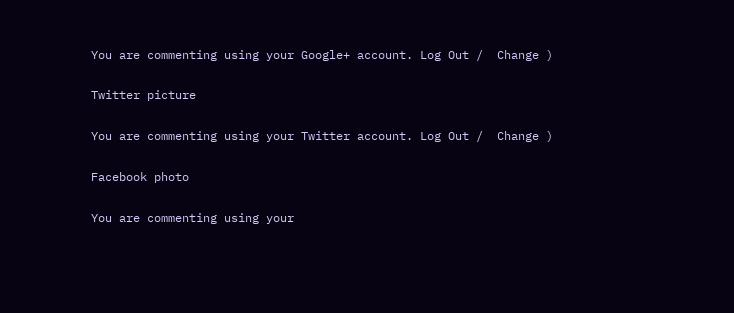You are commenting using your Google+ account. Log Out /  Change )

Twitter picture

You are commenting using your Twitter account. Log Out /  Change )

Facebook photo

You are commenting using your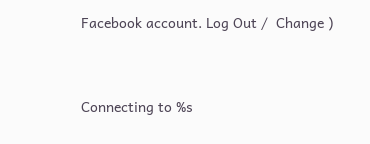Facebook account. Log Out /  Change )


Connecting to %s